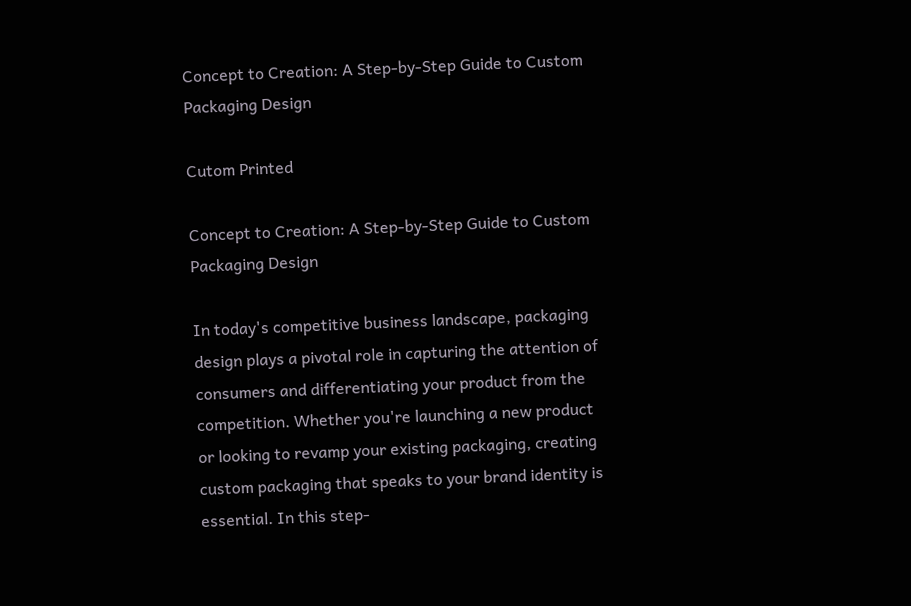Concept to Creation: A Step-by-Step Guide to Custom Packaging Design

Cutom Printed

Concept to Creation: A Step-by-Step Guide to Custom Packaging Design

In today's competitive business landscape, packaging design plays a pivotal role in capturing the attention of consumers and differentiating your product from the competition. Whether you're launching a new product or looking to revamp your existing packaging, creating custom packaging that speaks to your brand identity is essential. In this step-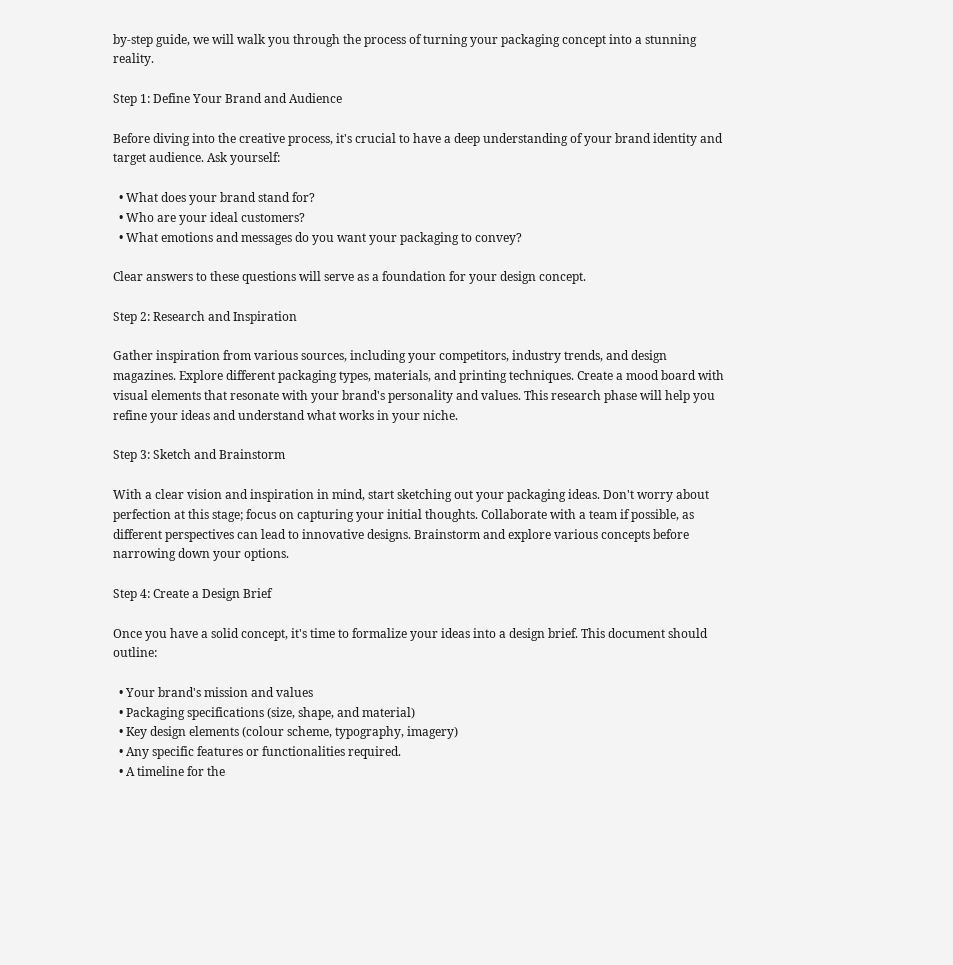by-step guide, we will walk you through the process of turning your packaging concept into a stunning reality.

Step 1: Define Your Brand and Audience

Before diving into the creative process, it's crucial to have a deep understanding of your brand identity and target audience. Ask yourself:

  • What does your brand stand for?
  • Who are your ideal customers?
  • What emotions and messages do you want your packaging to convey?

Clear answers to these questions will serve as a foundation for your design concept.

Step 2: Research and Inspiration

Gather inspiration from various sources, including your competitors, industry trends, and design magazines. Explore different packaging types, materials, and printing techniques. Create a mood board with visual elements that resonate with your brand's personality and values. This research phase will help you refine your ideas and understand what works in your niche.

Step 3: Sketch and Brainstorm

With a clear vision and inspiration in mind, start sketching out your packaging ideas. Don't worry about perfection at this stage; focus on capturing your initial thoughts. Collaborate with a team if possible, as different perspectives can lead to innovative designs. Brainstorm and explore various concepts before narrowing down your options.

Step 4: Create a Design Brief

Once you have a solid concept, it's time to formalize your ideas into a design brief. This document should outline:

  • Your brand's mission and values
  • Packaging specifications (size, shape, and material)
  • Key design elements (colour scheme, typography, imagery)
  • Any specific features or functionalities required.
  • A timeline for the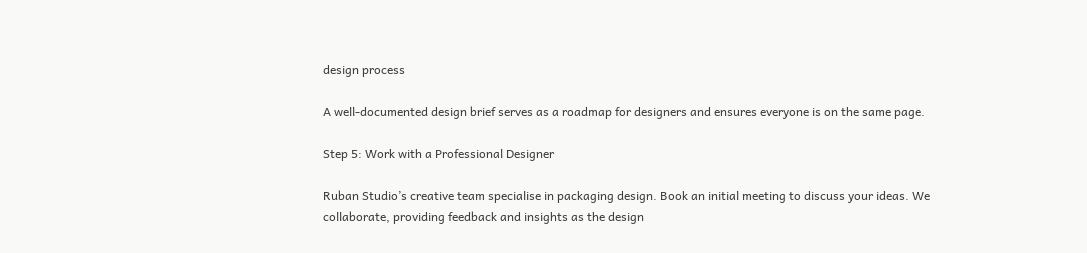design process

A well-documented design brief serves as a roadmap for designers and ensures everyone is on the same page.

Step 5: Work with a Professional Designer

Ruban Studio’s creative team specialise in packaging design. Book an initial meeting to discuss your ideas. We collaborate, providing feedback and insights as the design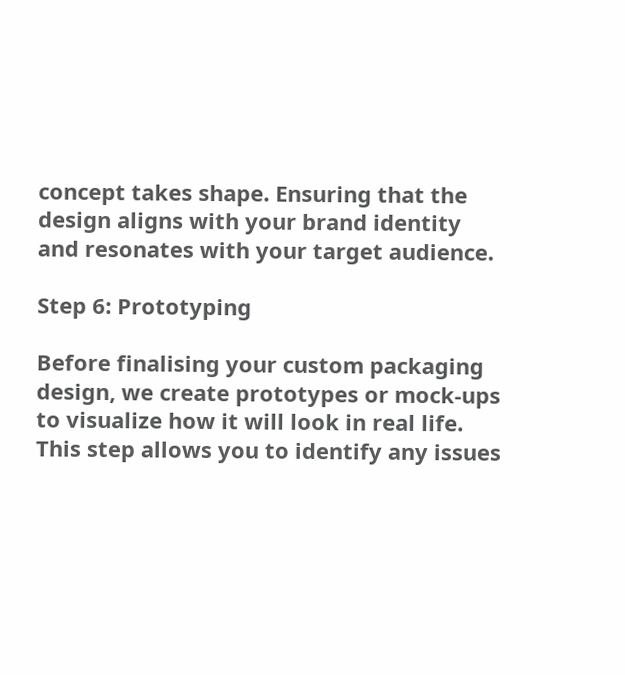concept takes shape. Ensuring that the design aligns with your brand identity and resonates with your target audience.

Step 6: Prototyping

Before finalising your custom packaging design, we create prototypes or mock-ups to visualize how it will look in real life. This step allows you to identify any issues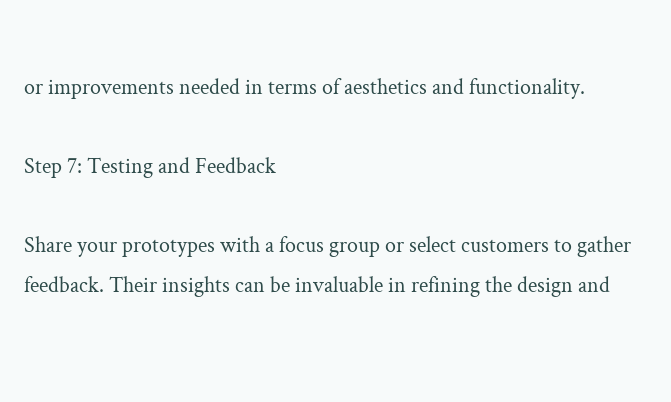or improvements needed in terms of aesthetics and functionality.

Step 7: Testing and Feedback

Share your prototypes with a focus group or select customers to gather feedback. Their insights can be invaluable in refining the design and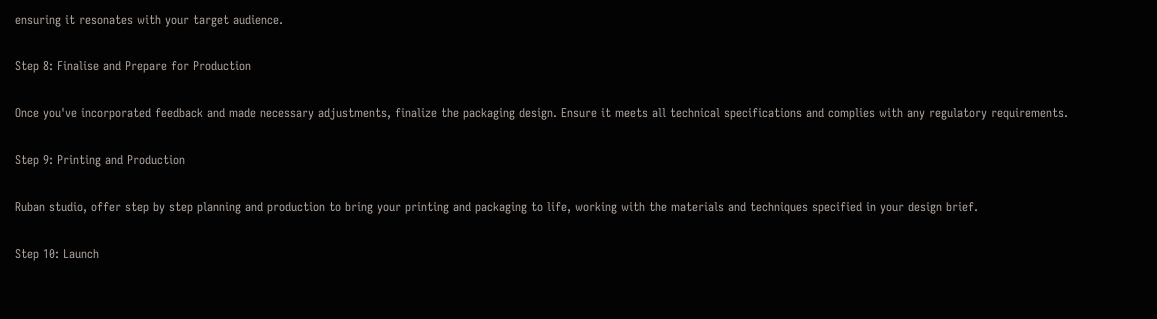ensuring it resonates with your target audience.

Step 8: Finalise and Prepare for Production

Once you've incorporated feedback and made necessary adjustments, finalize the packaging design. Ensure it meets all technical specifications and complies with any regulatory requirements.

Step 9: Printing and Production

Ruban studio, offer step by step planning and production to bring your printing and packaging to life, working with the materials and techniques specified in your design brief.

Step 10: Launch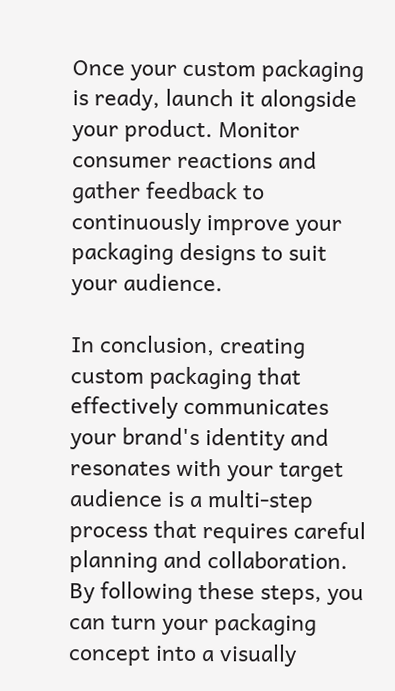Once your custom packaging is ready, launch it alongside your product. Monitor consumer reactions and gather feedback to continuously improve your packaging designs to suit your audience.

In conclusion, creating custom packaging that effectively communicates your brand's identity and resonates with your target audience is a multi-step process that requires careful planning and collaboration. By following these steps, you can turn your packaging concept into a visually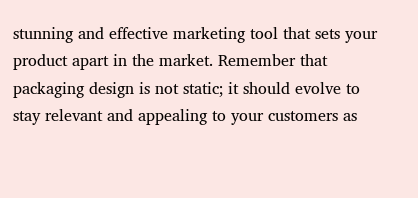stunning and effective marketing tool that sets your product apart in the market. Remember that packaging design is not static; it should evolve to stay relevant and appealing to your customers as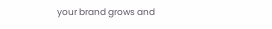your brand grows and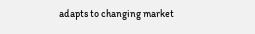adapts to changing market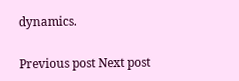dynamics.

Previous post Next post